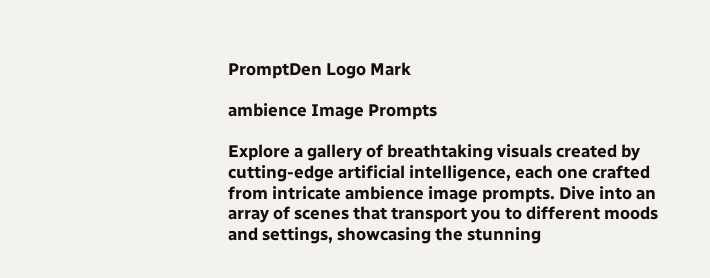PromptDen Logo Mark

ambience Image Prompts

Explore a gallery of breathtaking visuals created by cutting-edge artificial intelligence, each one crafted from intricate ambience image prompts. Dive into an array of scenes that transport you to different moods and settings, showcasing the stunning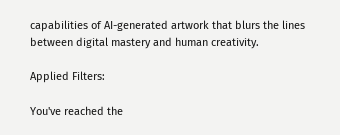capabilities of AI-generated artwork that blurs the lines between digital mastery and human creativity.

Applied Filters:

You've reached the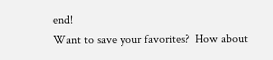end!
Want to save your favorites?  How about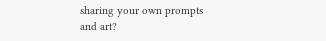sharing your own prompts and art?